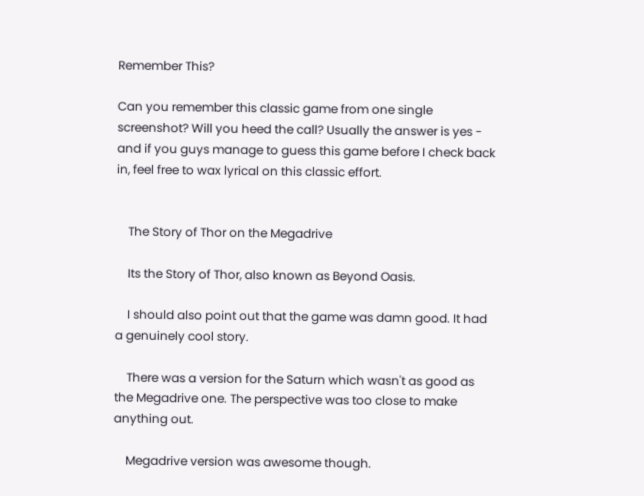Remember This?

Can you remember this classic game from one single screenshot? Will you heed the call? Usually the answer is yes - and if you guys manage to guess this game before I check back in, feel free to wax lyrical on this classic effort.


    The Story of Thor on the Megadrive

    Its the Story of Thor, also known as Beyond Oasis.

    I should also point out that the game was damn good. It had a genuinely cool story.

    There was a version for the Saturn which wasn't as good as the Megadrive one. The perspective was too close to make anything out.

    Megadrive version was awesome though.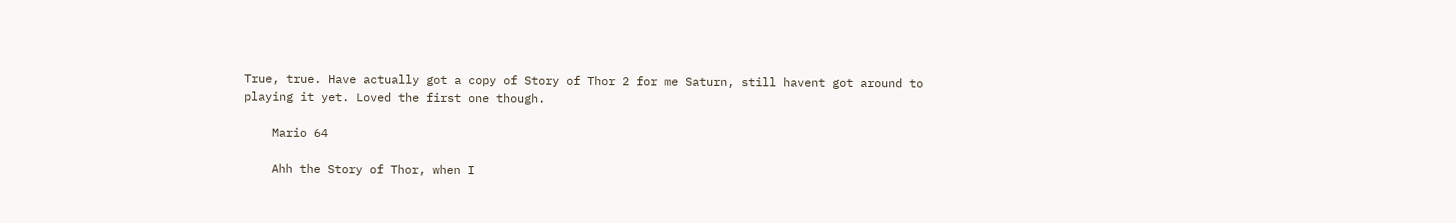True, true. Have actually got a copy of Story of Thor 2 for me Saturn, still havent got around to playing it yet. Loved the first one though.

    Mario 64

    Ahh the Story of Thor, when I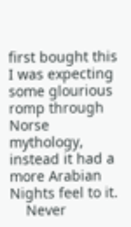first bought this I was expecting some glourious romp through Norse mythology, instead it had a more Arabian Nights feel to it.
    Never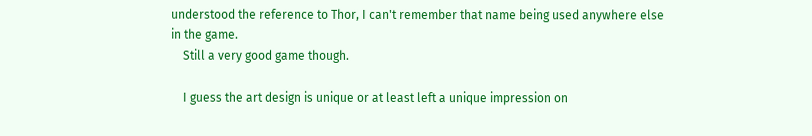understood the reference to Thor, I can't remember that name being used anywhere else in the game.
    Still a very good game though.

    I guess the art design is unique or at least left a unique impression on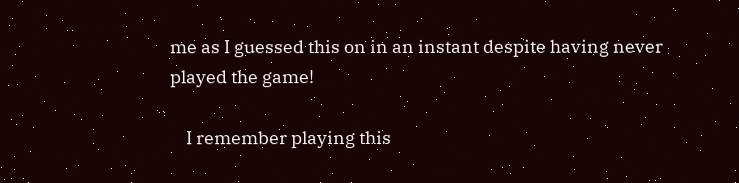me as I guessed this on in an instant despite having never played the game!

    I remember playing this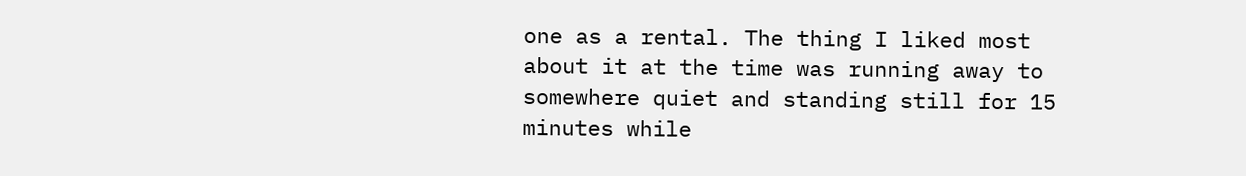one as a rental. The thing I liked most about it at the time was running away to somewhere quiet and standing still for 15 minutes while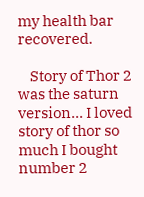my health bar recovered.

    Story of Thor 2 was the saturn version... I loved story of thor so much I bought number 2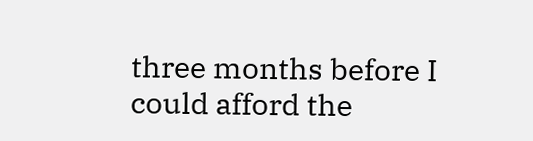three months before I could afford the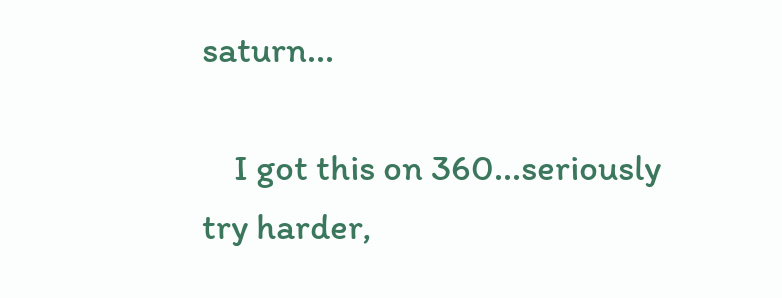saturn...

    I got this on 360...seriously try harder,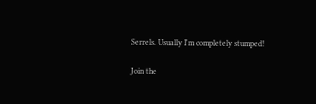Serrels. Usually I'm completely stumped!

Join the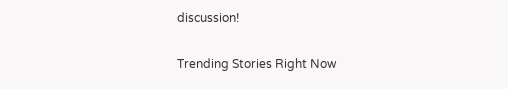discussion!

Trending Stories Right Now